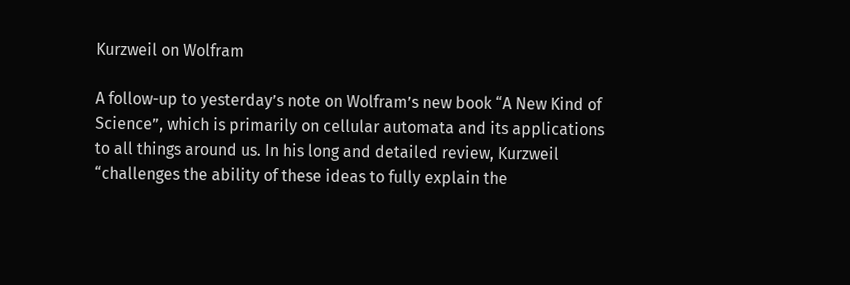Kurzweil on Wolfram

A follow-up to yesterday’s note on Wolfram’s new book “A New Kind of Science”, which is primarily on cellular automata and its applications to all things around us. In his long and detailed review, Kurzweil “challenges the ability of these ideas to fully explain the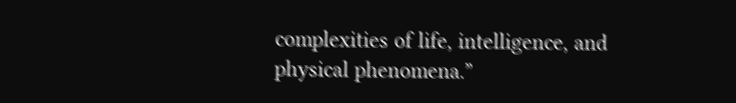complexities of life, intelligence, and physical phenomena.”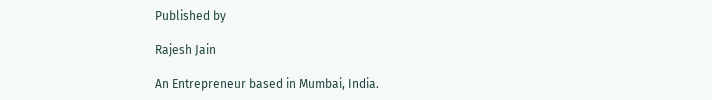Published by

Rajesh Jain

An Entrepreneur based in Mumbai, India.